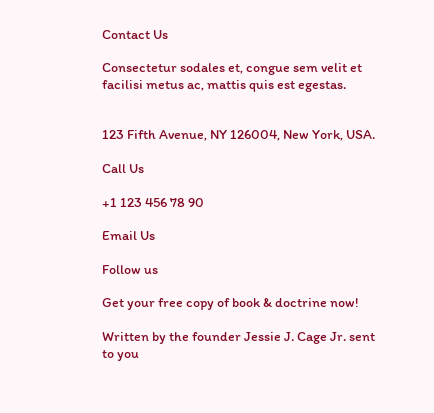Contact Us

Consectetur sodales et, congue sem velit et facilisi metus ac, mattis quis est egestas.


123 Fifth Avenue, NY 126004, New York, USA.

Call Us

+1 123 456 78 90

Email Us

Follow us

Get your free copy of book & doctrine now!

Written by the founder Jessie J. Cage Jr. sent to you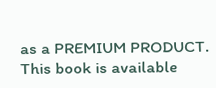as a PREMIUM PRODUCT.
This book is available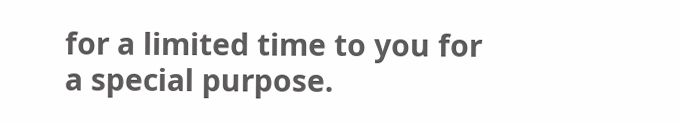for a limited time to you for a special purpose.